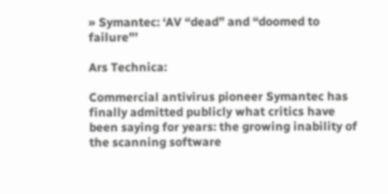» Symantec: ‘AV “dead” and “doomed to failure”’

Ars Technica:

Commercial antivirus pioneer Symantec has finally admitted publicly what critics have been saying for years: the growing inability of the scanning software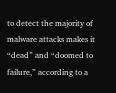to detect the majority of malware attacks makes it “dead” and “doomed to failure,” according to a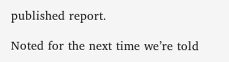published report.

Noted for the next time we’re told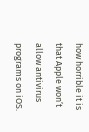how horrible it is that Apple won’t allow antivirus programs on iOS.